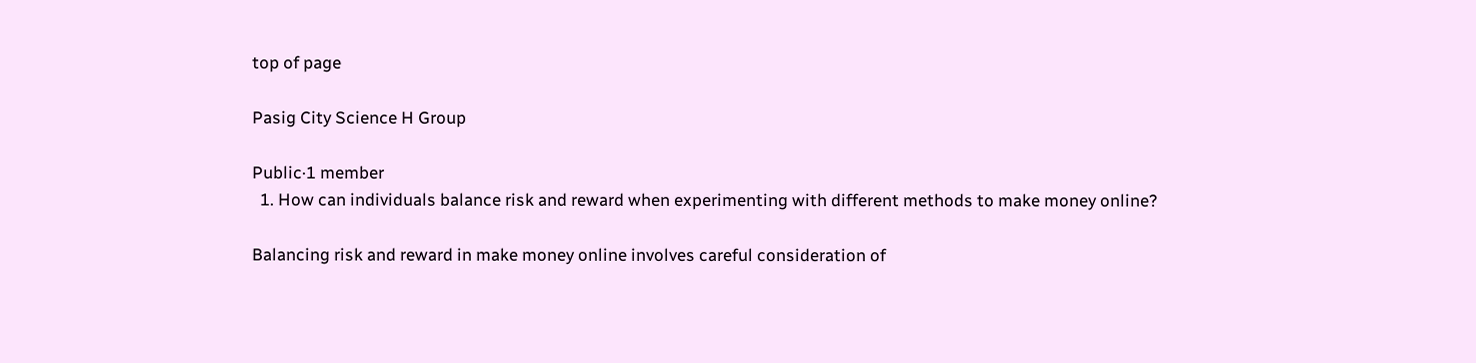top of page

Pasig City Science H Group

Public·1 member
  1. How can individuals balance risk and reward when experimenting with different methods to make money online?

Balancing risk and reward in make money online involves careful consideration of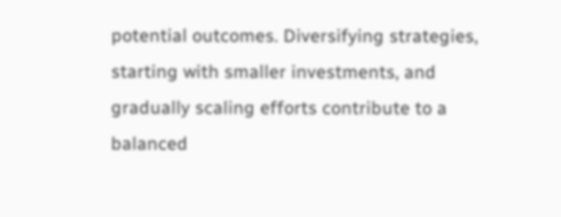potential outcomes. Diversifying strategies, starting with smaller investments, and gradually scaling efforts contribute to a balanced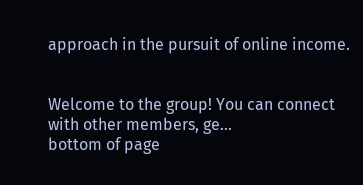approach in the pursuit of online income.


Welcome to the group! You can connect with other members, ge...
bottom of page